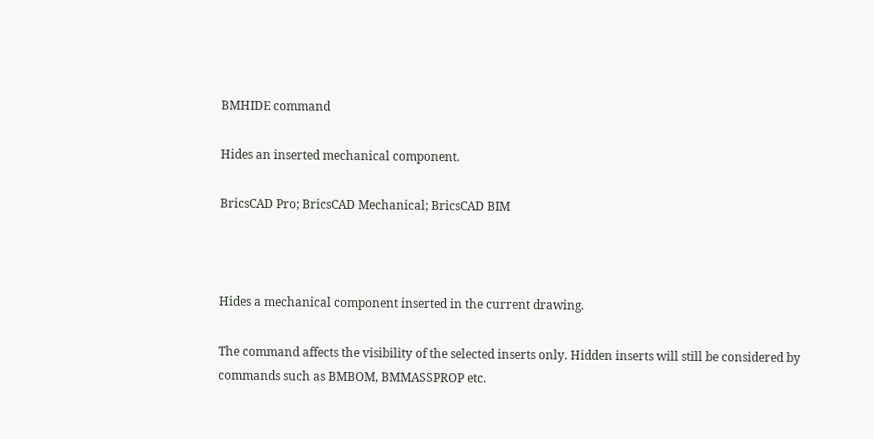BMHIDE command

Hides an inserted mechanical component.

BricsCAD Pro; BricsCAD Mechanical; BricsCAD BIM



Hides a mechanical component inserted in the current drawing.

The command affects the visibility of the selected inserts only. Hidden inserts will still be considered by commands such as BMBOM, BMMASSPROP etc.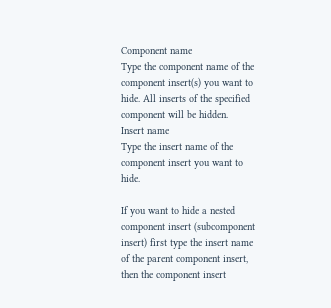Component name
Type the component name of the component insert(s) you want to hide. All inserts of the specified component will be hidden.
Insert name
Type the insert name of the component insert you want to hide.

If you want to hide a nested component insert (subcomponent insert) first type the insert name of the parent component insert, then the component insert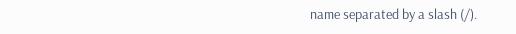name separated by a slash (/).